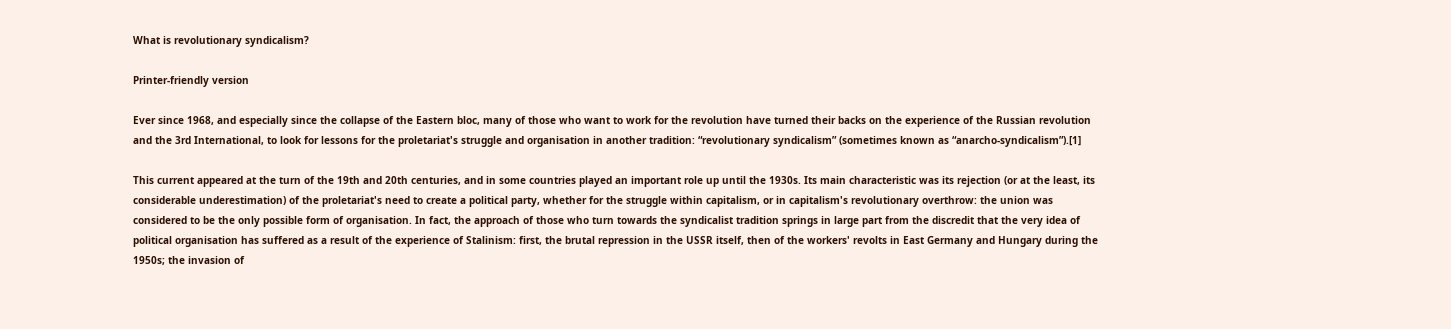What is revolutionary syndicalism?

Printer-friendly version

Ever since 1968, and especially since the collapse of the Eastern bloc, many of those who want to work for the revolution have turned their backs on the experience of the Russian revolution and the 3rd International, to look for lessons for the proletariat's struggle and organisation in another tradition: “revolutionary syndicalism” (sometimes known as “anarcho-syndicalism”).[1]

This current appeared at the turn of the 19th and 20th centuries, and in some countries played an important role up until the 1930s. Its main characteristic was its rejection (or at the least, its considerable underestimation) of the proletariat's need to create a political party, whether for the struggle within capitalism, or in capitalism's revolutionary overthrow: the union was considered to be the only possible form of organisation. In fact, the approach of those who turn towards the syndicalist tradition springs in large part from the discredit that the very idea of political organisation has suffered as a result of the experience of Stalinism: first, the brutal repression in the USSR itself, then of the workers' revolts in East Germany and Hungary during the 1950s; the invasion of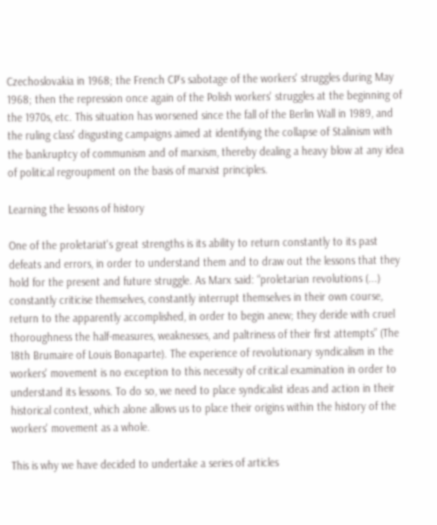Czechoslovakia in 1968; the French CP's sabotage of the workers' struggles during May 1968; then the repression once again of the Polish workers' struggles at the beginning of the 1970s, etc. This situation has worsened since the fall of the Berlin Wall in 1989, and the ruling class' disgusting campaigns aimed at identifying the collapse of Stalinism with the bankruptcy of communism and of marxism, thereby dealing a heavy blow at any idea of political regroupment on the basis of marxist principles.

Learning the lessons of history

One of the proletariat's great strengths is its ability to return constantly to its past defeats and errors, in order to understand them and to draw out the lessons that they hold for the present and future struggle. As Marx said: “proletarian revolutions (...) constantly criticise themselves, constantly interrupt themselves in their own course, return to the apparently accomplished, in order to begin anew; they deride with cruel thoroughness the half-measures, weaknesses, and paltriness of their first attempts” (The 18th Brumaire of Louis Bonaparte). The experience of revolutionary syndicalism in the workers' movement is no exception to this necessity of critical examination in order to understand its lessons. To do so, we need to place syndicalist ideas and action in their historical context, which alone allows us to place their origins within the history of the workers' movement as a whole.

This is why we have decided to undertake a series of articles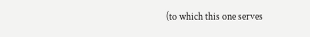(to which this one serves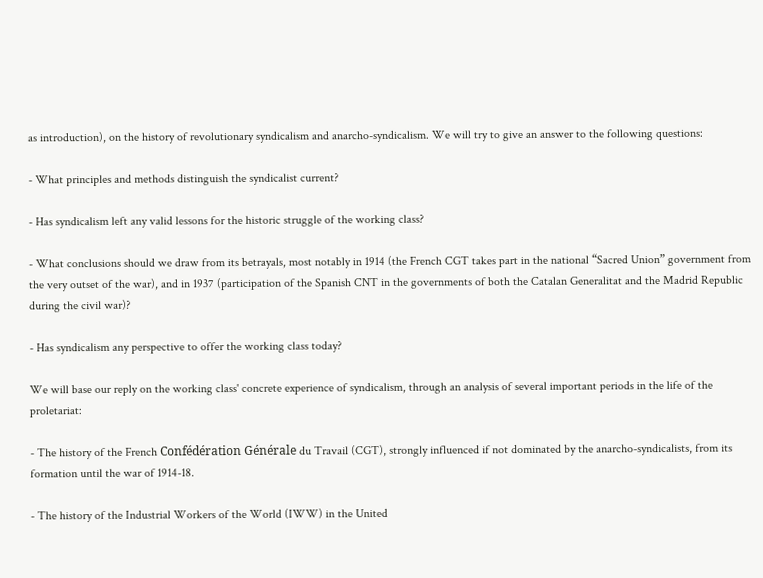as introduction), on the history of revolutionary syndicalism and anarcho-syndicalism. We will try to give an answer to the following questions:

- What principles and methods distinguish the syndicalist current?

- Has syndicalism left any valid lessons for the historic struggle of the working class?

- What conclusions should we draw from its betrayals, most notably in 1914 (the French CGT takes part in the national “Sacred Union” government from the very outset of the war), and in 1937 (participation of the Spanish CNT in the governments of both the Catalan Generalitat and the Madrid Republic during the civil war)?

- Has syndicalism any perspective to offer the working class today?

We will base our reply on the working class' concrete experience of syndicalism, through an analysis of several important periods in the life of the proletariat:

- The history of the French Confédération Générale du Travail (CGT), strongly influenced if not dominated by the anarcho-syndicalists, from its formation until the war of 1914-18.

- The history of the Industrial Workers of the World (IWW) in the United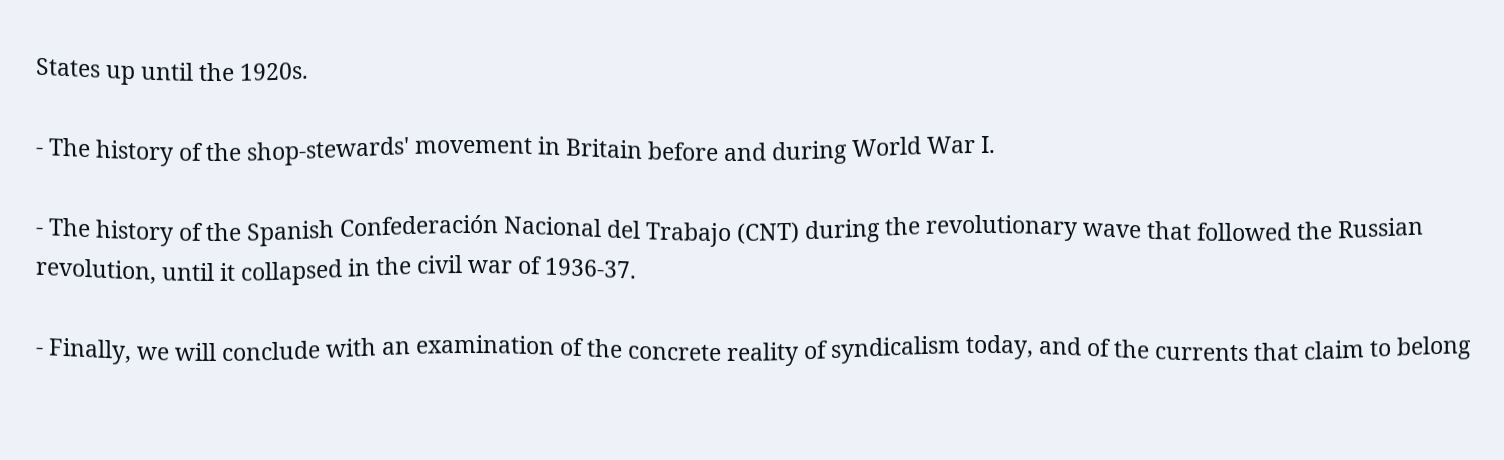States up until the 1920s.

- The history of the shop-stewards' movement in Britain before and during World War I.

- The history of the Spanish Confederación Nacional del Trabajo (CNT) during the revolutionary wave that followed the Russian revolution, until it collapsed in the civil war of 1936-37.

- Finally, we will conclude with an examination of the concrete reality of syndicalism today, and of the currents that claim to belong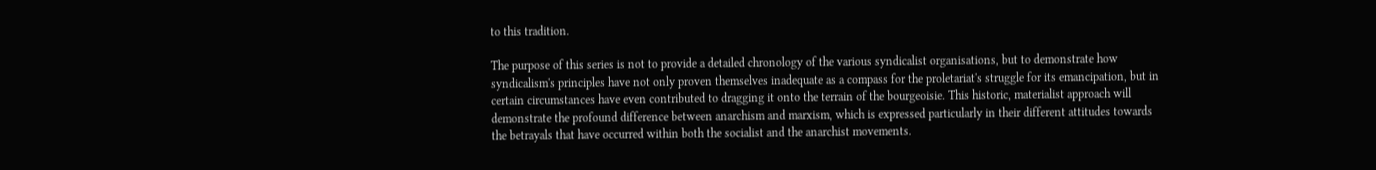to this tradition.

The purpose of this series is not to provide a detailed chronology of the various syndicalist organisations, but to demonstrate how syndicalism's principles have not only proven themselves inadequate as a compass for the proletariat's struggle for its emancipation, but in certain circumstances have even contributed to dragging it onto the terrain of the bourgeoisie. This historic, materialist approach will demonstrate the profound difference between anarchism and marxism, which is expressed particularly in their different attitudes towards the betrayals that have occurred within both the socialist and the anarchist movements.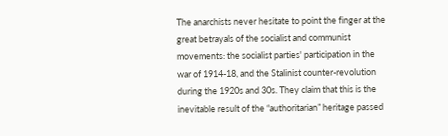The anarchists never hesitate to point the finger at the great betrayals of the socialist and communist movements: the socialist parties' participation in the war of 1914-18, and the Stalinist counter-revolution during the 1920s and 30s. They claim that this is the inevitable result of the “authoritarian” heritage passed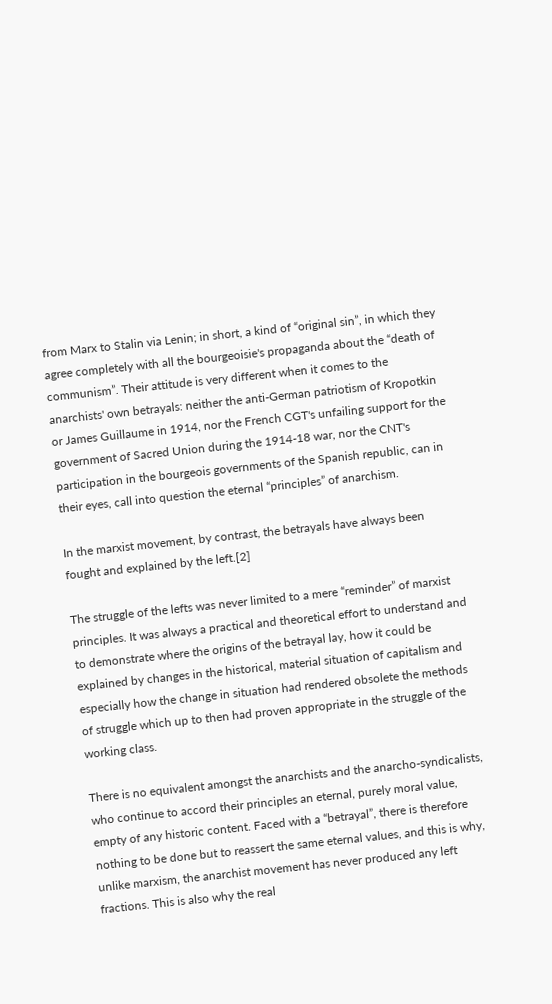from Marx to Stalin via Lenin; in short, a kind of “original sin”, in which they agree completely with all the bourgeoisie's propaganda about the “death of communism”. Their attitude is very different when it comes to the anarchists' own betrayals: neither the anti-German patriotism of Kropotkin or James Guillaume in 1914, nor the French CGT's unfailing support for the government of Sacred Union during the 1914-18 war, nor the CNT's participation in the bourgeois governments of the Spanish republic, can in their eyes, call into question the eternal “principles” of anarchism.

In the marxist movement, by contrast, the betrayals have always been fought and explained by the left.[2]

The struggle of the lefts was never limited to a mere “reminder” of marxist principles. It was always a practical and theoretical effort to understand and to demonstrate where the origins of the betrayal lay, how it could be explained by changes in the historical, material situation of capitalism and especially how the change in situation had rendered obsolete the methods of struggle which up to then had proven appropriate in the struggle of the working class.

There is no equivalent amongst the anarchists and the anarcho-syndicalists, who continue to accord their principles an eternal, purely moral value, empty of any historic content. Faced with a “betrayal”, there is therefore nothing to be done but to reassert the same eternal values, and this is why, unlike marxism, the anarchist movement has never produced any left fractions. This is also why the real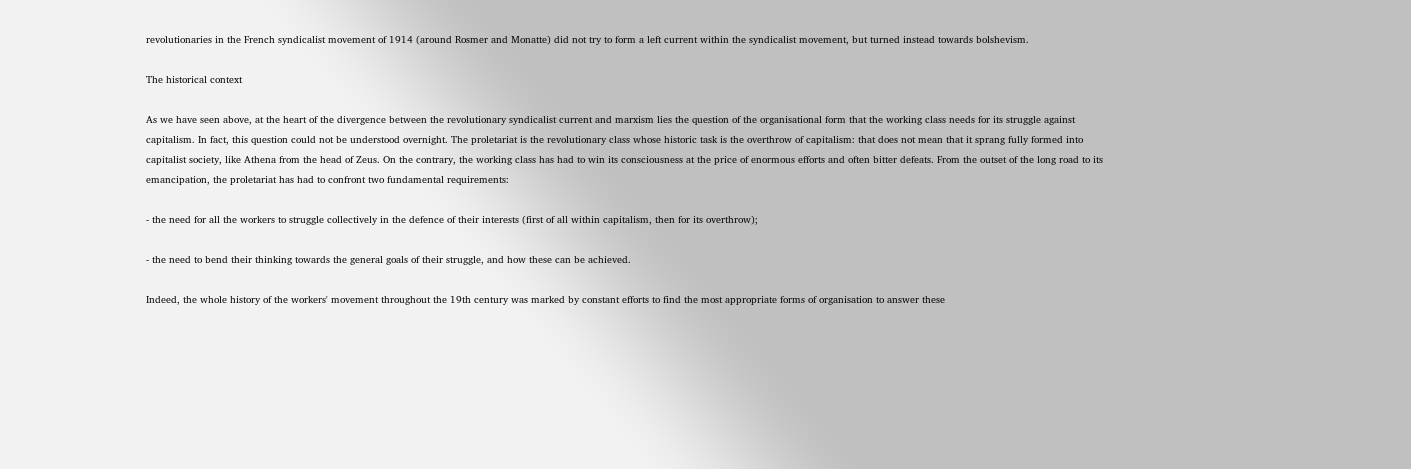revolutionaries in the French syndicalist movement of 1914 (around Rosmer and Monatte) did not try to form a left current within the syndicalist movement, but turned instead towards bolshevism.

The historical context

As we have seen above, at the heart of the divergence between the revolutionary syndicalist current and marxism lies the question of the organisational form that the working class needs for its struggle against capitalism. In fact, this question could not be understood overnight. The proletariat is the revolutionary class whose historic task is the overthrow of capitalism: that does not mean that it sprang fully formed into capitalist society, like Athena from the head of Zeus. On the contrary, the working class has had to win its consciousness at the price of enormous efforts and often bitter defeats. From the outset of the long road to its emancipation, the proletariat has had to confront two fundamental requirements:

- the need for all the workers to struggle collectively in the defence of their interests (first of all within capitalism, then for its overthrow);

- the need to bend their thinking towards the general goals of their struggle, and how these can be achieved.

Indeed, the whole history of the workers' movement throughout the 19th century was marked by constant efforts to find the most appropriate forms of organisation to answer these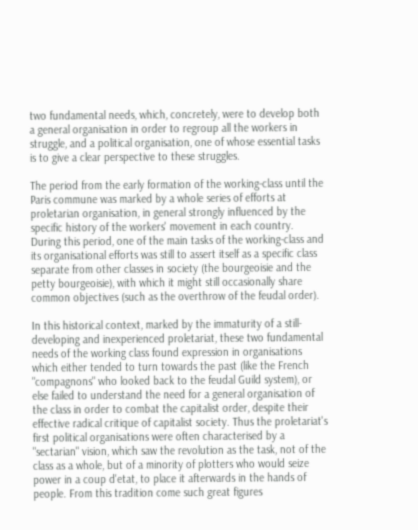two fundamental needs, which, concretely, were to develop both a general organisation in order to regroup all the workers in struggle, and a political organisation, one of whose essential tasks is to give a clear perspective to these struggles.

The period from the early formation of the working-class until the Paris commune was marked by a whole series of efforts at proletarian organisation, in general strongly influenced by the specific history of the workers' movement in each country. During this period, one of the main tasks of the working-class and its organisational efforts was still to assert itself as a specific class separate from other classes in society (the bourgeoisie and the petty bourgeoisie), with which it might still occasionally share common objectives (such as the overthrow of the feudal order).

In this historical context, marked by the immaturity of a still-developing and inexperienced proletariat, these two fundamental needs of the working class found expression in organisations which either tended to turn towards the past (like the French "compagnons" who looked back to the feudal Guild system), or else failed to understand the need for a general organisation of the class in order to combat the capitalist order, despite their effective radical critique of capitalist society. Thus the proletariat's first political organisations were often characterised by a "sectarian" vision, which saw the revolution as the task, not of the class as a whole, but of a minority of plotters who would seize power in a coup d'etat, to place it afterwards in the hands of people. From this tradition come such great figures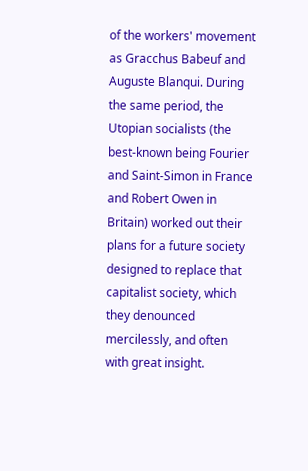of the workers' movement as Gracchus Babeuf and Auguste Blanqui. During the same period, the Utopian socialists (the best-known being Fourier and Saint-Simon in France and Robert Owen in Britain) worked out their plans for a future society designed to replace that capitalist society, which they denounced mercilessly, and often with great insight.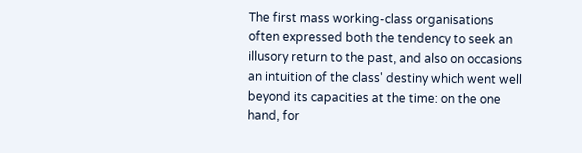The first mass working-class organisations often expressed both the tendency to seek an illusory return to the past, and also on occasions an intuition of the class' destiny which went well beyond its capacities at the time: on the one hand, for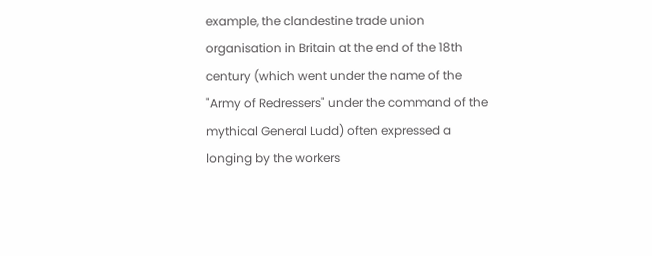example, the clandestine trade union organisation in Britain at the end of the 18th century (which went under the name of the "Army of Redressers" under the command of the mythical General Ludd) often expressed a longing by the workers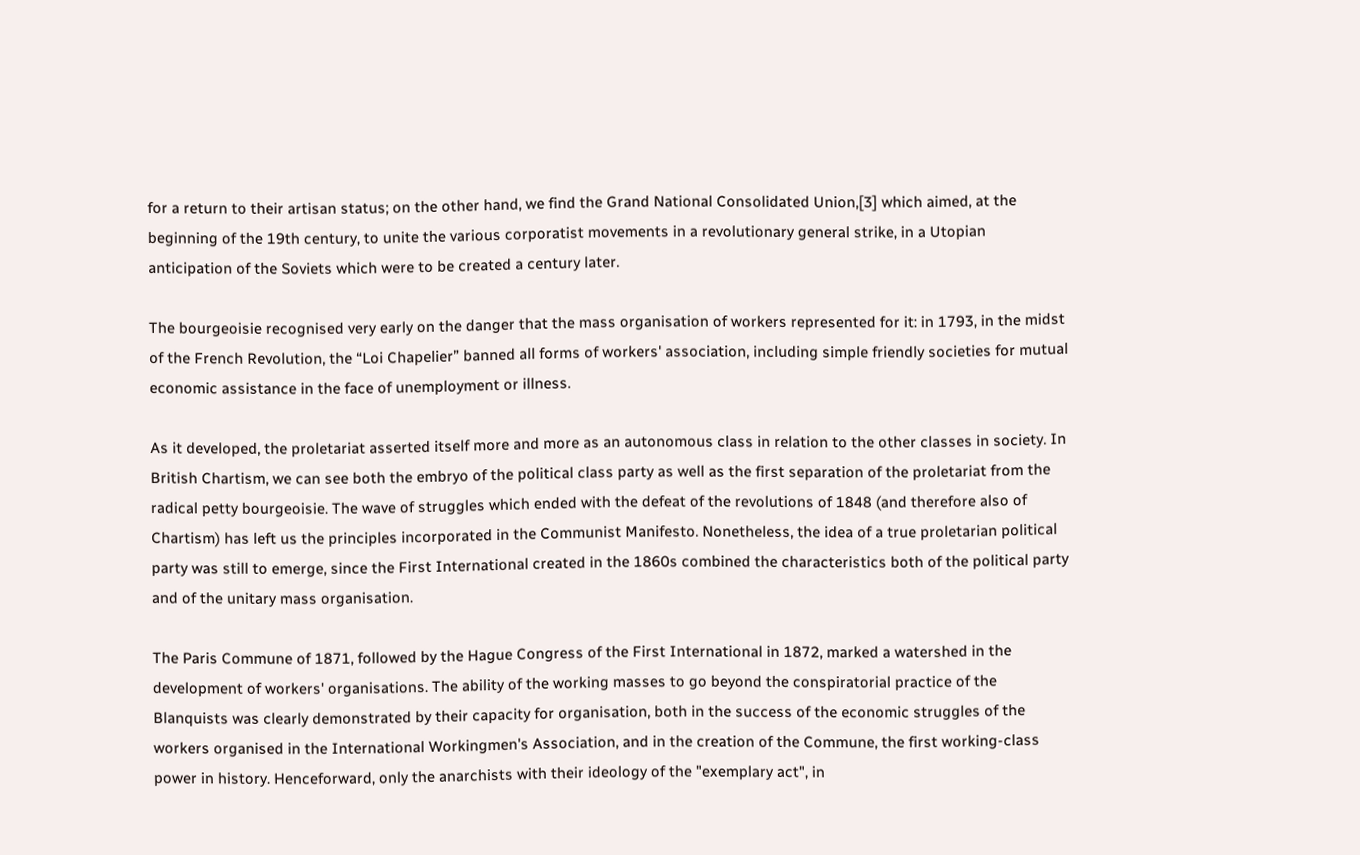for a return to their artisan status; on the other hand, we find the Grand National Consolidated Union,[3] which aimed, at the beginning of the 19th century, to unite the various corporatist movements in a revolutionary general strike, in a Utopian anticipation of the Soviets which were to be created a century later.

The bourgeoisie recognised very early on the danger that the mass organisation of workers represented for it: in 1793, in the midst of the French Revolution, the “Loi Chapelier” banned all forms of workers' association, including simple friendly societies for mutual economic assistance in the face of unemployment or illness.

As it developed, the proletariat asserted itself more and more as an autonomous class in relation to the other classes in society. In British Chartism, we can see both the embryo of the political class party as well as the first separation of the proletariat from the radical petty bourgeoisie. The wave of struggles which ended with the defeat of the revolutions of 1848 (and therefore also of Chartism) has left us the principles incorporated in the Communist Manifesto. Nonetheless, the idea of a true proletarian political party was still to emerge, since the First International created in the 1860s combined the characteristics both of the political party and of the unitary mass organisation.

The Paris Commune of 1871, followed by the Hague Congress of the First International in 1872, marked a watershed in the development of workers' organisations. The ability of the working masses to go beyond the conspiratorial practice of the Blanquists was clearly demonstrated by their capacity for organisation, both in the success of the economic struggles of the workers organised in the International Workingmen's Association, and in the creation of the Commune, the first working-class power in history. Henceforward, only the anarchists with their ideology of the "exemplary act", in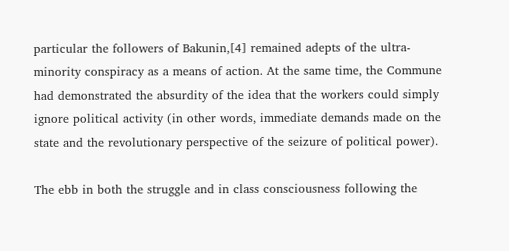particular the followers of Bakunin,[4] remained adepts of the ultra-minority conspiracy as a means of action. At the same time, the Commune had demonstrated the absurdity of the idea that the workers could simply ignore political activity (in other words, immediate demands made on the state and the revolutionary perspective of the seizure of political power).

The ebb in both the struggle and in class consciousness following the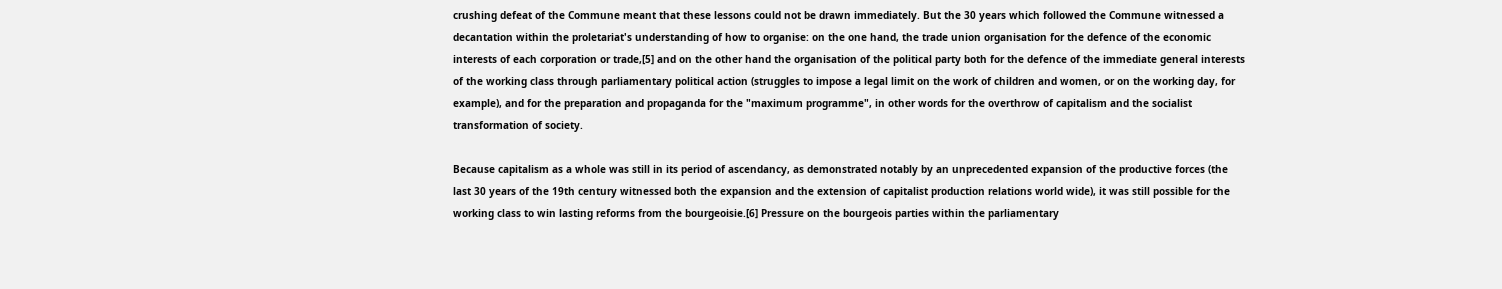crushing defeat of the Commune meant that these lessons could not be drawn immediately. But the 30 years which followed the Commune witnessed a decantation within the proletariat's understanding of how to organise: on the one hand, the trade union organisation for the defence of the economic interests of each corporation or trade,[5] and on the other hand the organisation of the political party both for the defence of the immediate general interests of the working class through parliamentary political action (struggles to impose a legal limit on the work of children and women, or on the working day, for example), and for the preparation and propaganda for the "maximum programme", in other words for the overthrow of capitalism and the socialist transformation of society.

Because capitalism as a whole was still in its period of ascendancy, as demonstrated notably by an unprecedented expansion of the productive forces (the last 30 years of the 19th century witnessed both the expansion and the extension of capitalist production relations world wide), it was still possible for the working class to win lasting reforms from the bourgeoisie.[6] Pressure on the bourgeois parties within the parliamentary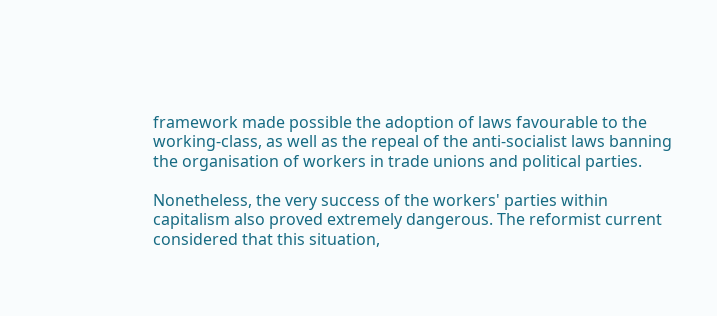framework made possible the adoption of laws favourable to the working-class, as well as the repeal of the anti-socialist laws banning the organisation of workers in trade unions and political parties.

Nonetheless, the very success of the workers' parties within capitalism also proved extremely dangerous. The reformist current considered that this situation,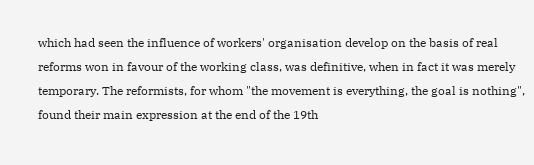which had seen the influence of workers' organisation develop on the basis of real reforms won in favour of the working class, was definitive, when in fact it was merely temporary. The reformists, for whom "the movement is everything, the goal is nothing", found their main expression at the end of the 19th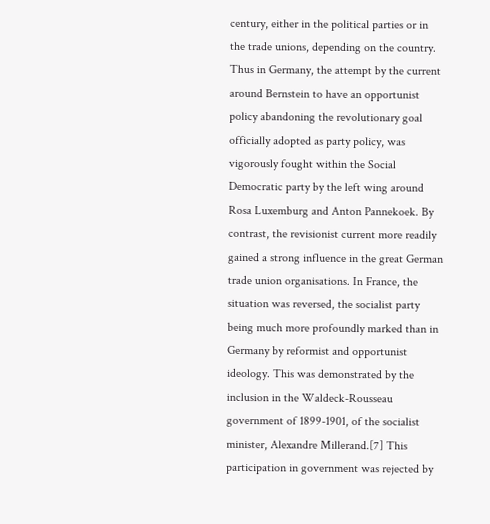century, either in the political parties or in the trade unions, depending on the country. Thus in Germany, the attempt by the current around Bernstein to have an opportunist policy abandoning the revolutionary goal officially adopted as party policy, was vigorously fought within the Social Democratic party by the left wing around Rosa Luxemburg and Anton Pannekoek. By contrast, the revisionist current more readily gained a strong influence in the great German trade union organisations. In France, the situation was reversed, the socialist party being much more profoundly marked than in Germany by reformist and opportunist ideology. This was demonstrated by the inclusion in the Waldeck-Rousseau government of 1899-1901, of the socialist minister, Alexandre Millerand.[7] This participation in government was rejected by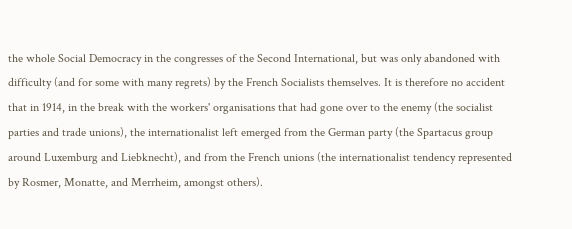the whole Social Democracy in the congresses of the Second International, but was only abandoned with difficulty (and for some with many regrets) by the French Socialists themselves. It is therefore no accident that in 1914, in the break with the workers' organisations that had gone over to the enemy (the socialist parties and trade unions), the internationalist left emerged from the German party (the Spartacus group around Luxemburg and Liebknecht), and from the French unions (the internationalist tendency represented by Rosmer, Monatte, and Merrheim, amongst others).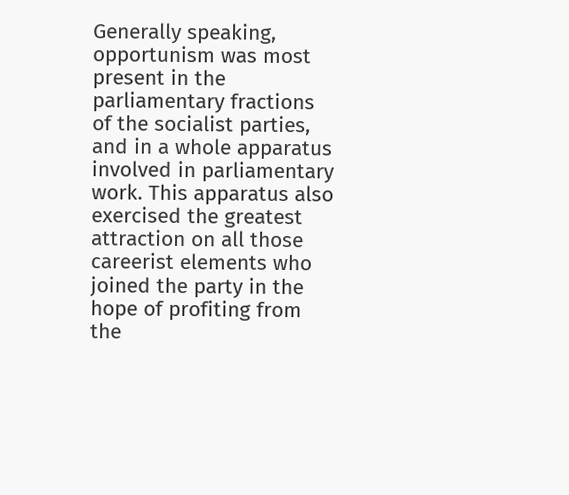Generally speaking, opportunism was most present in the parliamentary fractions of the socialist parties, and in a whole apparatus involved in parliamentary work. This apparatus also exercised the greatest attraction on all those careerist elements who joined the party in the hope of profiting from the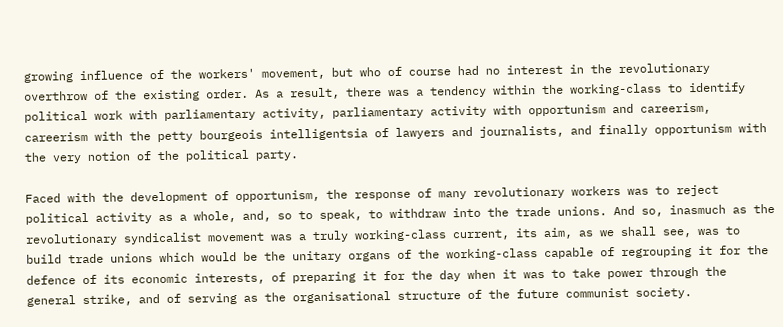growing influence of the workers' movement, but who of course had no interest in the revolutionary overthrow of the existing order. As a result, there was a tendency within the working-class to identify political work with parliamentary activity, parliamentary activity with opportunism and careerism, careerism with the petty bourgeois intelligentsia of lawyers and journalists, and finally opportunism with the very notion of the political party.

Faced with the development of opportunism, the response of many revolutionary workers was to reject political activity as a whole, and, so to speak, to withdraw into the trade unions. And so, inasmuch as the revolutionary syndicalist movement was a truly working-class current, its aim, as we shall see, was to build trade unions which would be the unitary organs of the working-class capable of regrouping it for the defence of its economic interests, of preparing it for the day when it was to take power through the general strike, and of serving as the organisational structure of the future communist society.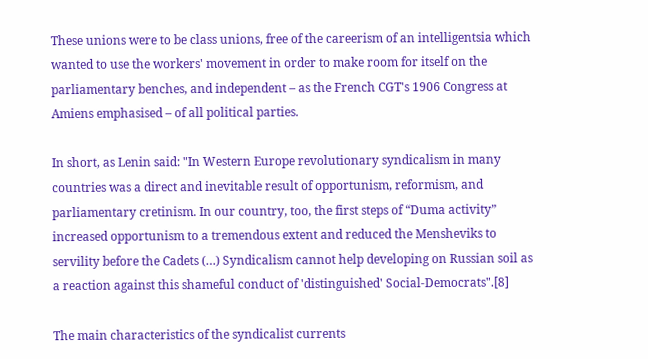These unions were to be class unions, free of the careerism of an intelligentsia which wanted to use the workers' movement in order to make room for itself on the parliamentary benches, and independent – as the French CGT's 1906 Congress at Amiens emphasised – of all political parties.

In short, as Lenin said: "In Western Europe revolutionary syndicalism in many countries was a direct and inevitable result of opportunism, reformism, and parliamentary cretinism. In our country, too, the first steps of “Duma activity” increased opportunism to a tremendous extent and reduced the Mensheviks to servility before the Cadets (…) Syndicalism cannot help developing on Russian soil as a reaction against this shameful conduct of 'distinguished' Social-Democrats".[8]

The main characteristics of the syndicalist currents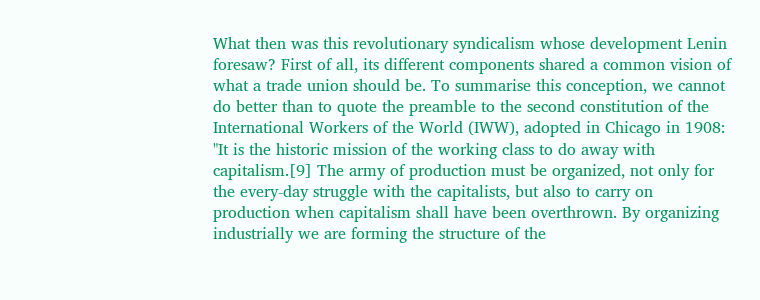What then was this revolutionary syndicalism whose development Lenin foresaw? First of all, its different components shared a common vision of what a trade union should be. To summarise this conception, we cannot do better than to quote the preamble to the second constitution of the International Workers of the World (IWW), adopted in Chicago in 1908: "It is the historic mission of the working class to do away with capitalism.[9] The army of production must be organized, not only for the every-day struggle with the capitalists, but also to carry on production when capitalism shall have been overthrown. By organizing industrially we are forming the structure of the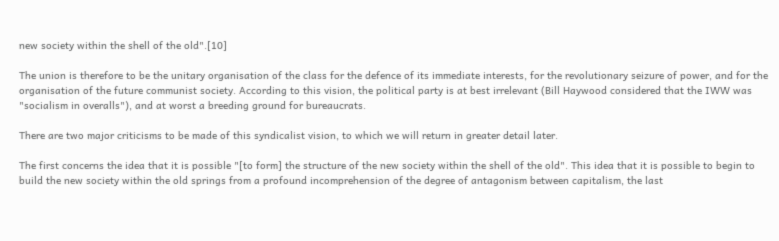new society within the shell of the old".[10]

The union is therefore to be the unitary organisation of the class for the defence of its immediate interests, for the revolutionary seizure of power, and for the organisation of the future communist society. According to this vision, the political party is at best irrelevant (Bill Haywood considered that the IWW was "socialism in overalls"), and at worst a breeding ground for bureaucrats.

There are two major criticisms to be made of this syndicalist vision, to which we will return in greater detail later.

The first concerns the idea that it is possible "[to form] the structure of the new society within the shell of the old". This idea that it is possible to begin to build the new society within the old springs from a profound incomprehension of the degree of antagonism between capitalism, the last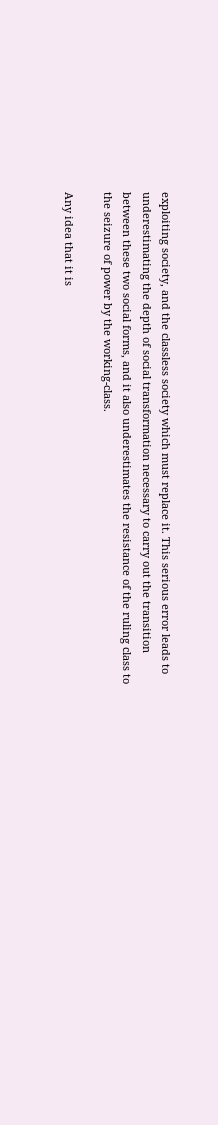exploiting society, and the classless society which must replace it. This serious error leads to underestimating the depth of social transformation necessary to carry out the transition between these two social forms, and it also underestimates the resistance of the ruling class to the seizure of power by the working-class.

Any idea that it is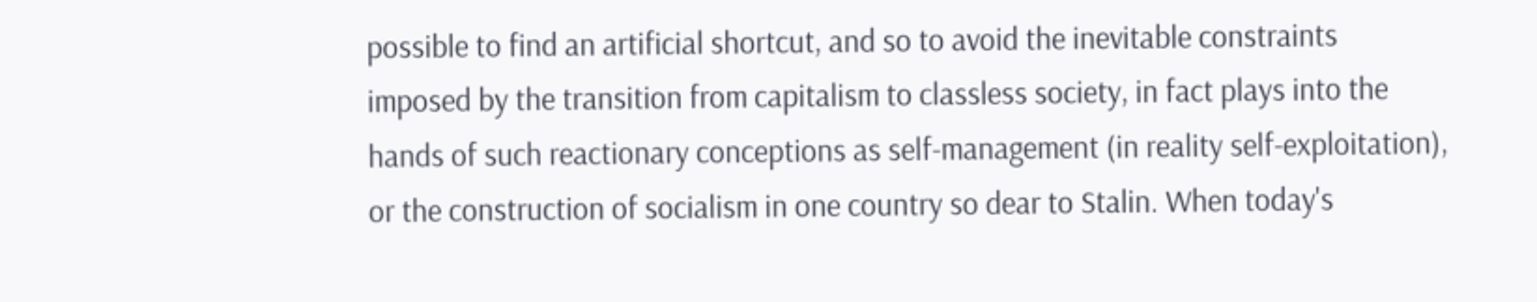possible to find an artificial shortcut, and so to avoid the inevitable constraints imposed by the transition from capitalism to classless society, in fact plays into the hands of such reactionary conceptions as self-management (in reality self-exploitation), or the construction of socialism in one country so dear to Stalin. When today's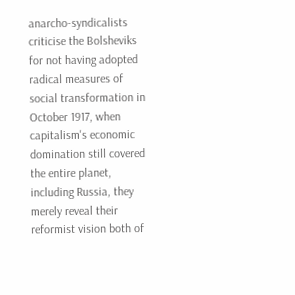anarcho-syndicalists criticise the Bolsheviks for not having adopted radical measures of social transformation in October 1917, when capitalism's economic domination still covered the entire planet, including Russia, they merely reveal their reformist vision both of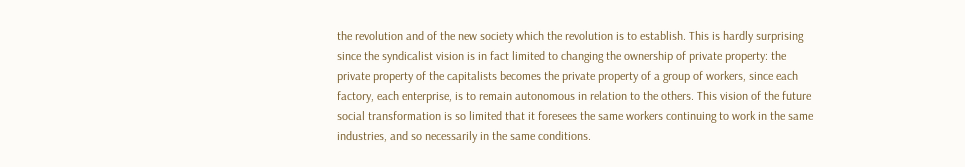the revolution and of the new society which the revolution is to establish. This is hardly surprising since the syndicalist vision is in fact limited to changing the ownership of private property: the private property of the capitalists becomes the private property of a group of workers, since each factory, each enterprise, is to remain autonomous in relation to the others. This vision of the future social transformation is so limited that it foresees the same workers continuing to work in the same industries, and so necessarily in the same conditions.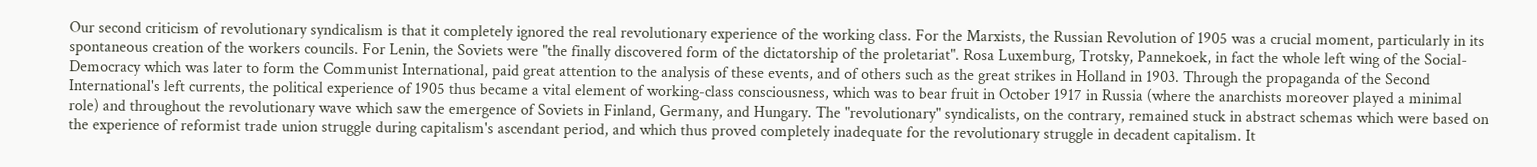Our second criticism of revolutionary syndicalism is that it completely ignored the real revolutionary experience of the working class. For the Marxists, the Russian Revolution of 1905 was a crucial moment, particularly in its spontaneous creation of the workers councils. For Lenin, the Soviets were "the finally discovered form of the dictatorship of the proletariat". Rosa Luxemburg, Trotsky, Pannekoek, in fact the whole left wing of the Social-Democracy which was later to form the Communist International, paid great attention to the analysis of these events, and of others such as the great strikes in Holland in 1903. Through the propaganda of the Second International's left currents, the political experience of 1905 thus became a vital element of working-class consciousness, which was to bear fruit in October 1917 in Russia (where the anarchists moreover played a minimal role) and throughout the revolutionary wave which saw the emergence of Soviets in Finland, Germany, and Hungary. The "revolutionary" syndicalists, on the contrary, remained stuck in abstract schemas which were based on the experience of reformist trade union struggle during capitalism's ascendant period, and which thus proved completely inadequate for the revolutionary struggle in decadent capitalism. It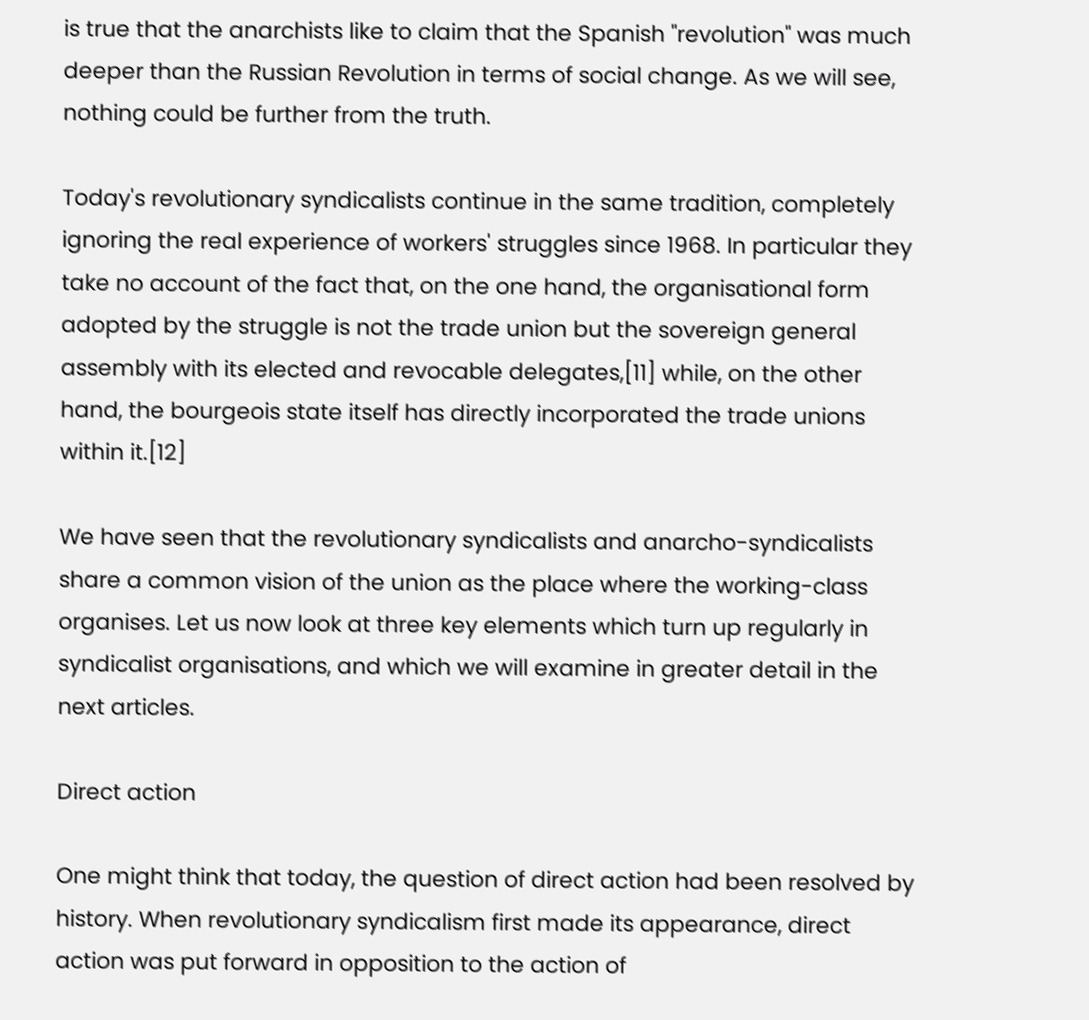is true that the anarchists like to claim that the Spanish "revolution" was much deeper than the Russian Revolution in terms of social change. As we will see, nothing could be further from the truth.

Today's revolutionary syndicalists continue in the same tradition, completely ignoring the real experience of workers' struggles since 1968. In particular they take no account of the fact that, on the one hand, the organisational form adopted by the struggle is not the trade union but the sovereign general assembly with its elected and revocable delegates,[11] while, on the other hand, the bourgeois state itself has directly incorporated the trade unions within it.[12]

We have seen that the revolutionary syndicalists and anarcho-syndicalists share a common vision of the union as the place where the working-class organises. Let us now look at three key elements which turn up regularly in syndicalist organisations, and which we will examine in greater detail in the next articles.

Direct action

One might think that today, the question of direct action had been resolved by history. When revolutionary syndicalism first made its appearance, direct action was put forward in opposition to the action of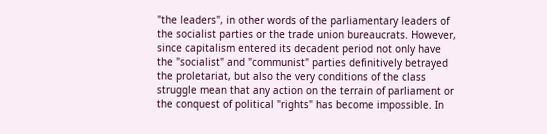"the leaders", in other words of the parliamentary leaders of the socialist parties or the trade union bureaucrats. However, since capitalism entered its decadent period not only have the "socialist" and "communist" parties definitively betrayed the proletariat, but also the very conditions of the class struggle mean that any action on the terrain of parliament or the conquest of political "rights" has become impossible. In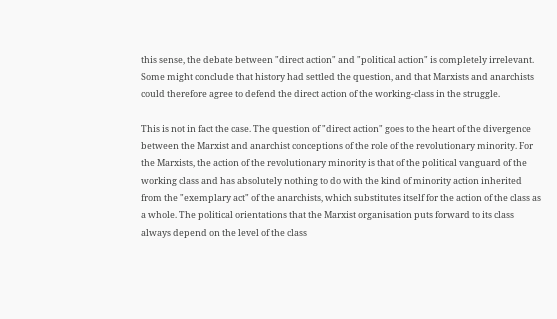this sense, the debate between "direct action" and "political action" is completely irrelevant. Some might conclude that history had settled the question, and that Marxists and anarchists could therefore agree to defend the direct action of the working-class in the struggle.

This is not in fact the case. The question of "direct action" goes to the heart of the divergence between the Marxist and anarchist conceptions of the role of the revolutionary minority. For the Marxists, the action of the revolutionary minority is that of the political vanguard of the working class and has absolutely nothing to do with the kind of minority action inherited from the "exemplary act" of the anarchists, which substitutes itself for the action of the class as a whole. The political orientations that the Marxist organisation puts forward to its class always depend on the level of the class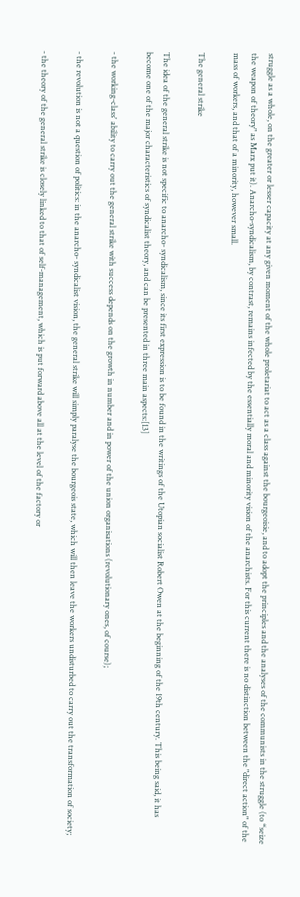struggle as a whole, on the greater or lesser capacity at any given moment of the whole proletariat to act as a class against the bourgeoisie, and to adopt the principles and the analyses of the communists in the struggle (to “seize the weapon of theory" as Marx put it). Anarcho-syndicalism, by contrast, remains infected by the essentially moral and minority vision of the anarchists. For this current there is no distinction between the "direct action" of the mass of workers, and that of a minority, however small.

The general strike

The idea of the general strike is not specific to anarcho- syndicalism, since its first expression is to be found in the writings of the Utopian socialist Robert Owen at the beginning of the 19th century. This being said, it has become one of the major characteristics of syndicalist theory, and can be presented in three main aspects:[13]

- the working-class' ability to carry out the general strike with success depends on the growth in number and in power of the union organisations (revolutionary ones, of course);

- the revolution is not a question of politics: in the anarcho- syndicalist vision, the general strike will simply paralyse the bourgeois state, which will then leave the workers undisturbed to carry out the transformation of society;

- the theory of the general strike is closely linked to that of self-management, which is put forward above all at the level of the factory or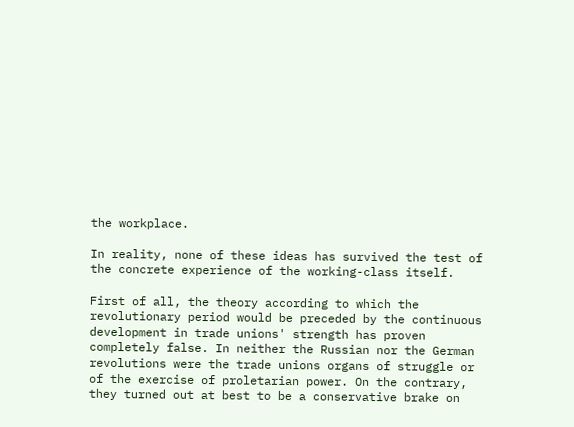the workplace.

In reality, none of these ideas has survived the test of the concrete experience of the working-class itself.

First of all, the theory according to which the revolutionary period would be preceded by the continuous development in trade unions' strength has proven completely false. In neither the Russian nor the German revolutions were the trade unions organs of struggle or of the exercise of proletarian power. On the contrary, they turned out at best to be a conservative brake on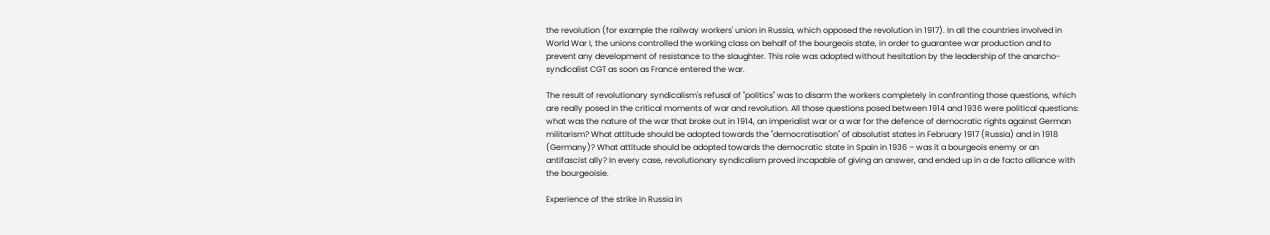the revolution (for example the railway workers' union in Russia, which opposed the revolution in 1917). In all the countries involved in World War I, the unions controlled the working class on behalf of the bourgeois state, in order to guarantee war production and to prevent any development of resistance to the slaughter. This role was adopted without hesitation by the leadership of the anarcho-syndicalist CGT as soon as France entered the war.

The result of revolutionary syndicalism's refusal of "politics" was to disarm the workers completely in confronting those questions, which are really posed in the critical moments of war and revolution. All those questions posed between 1914 and 1936 were political questions: what was the nature of the war that broke out in 1914, an imperialist war or a war for the defence of democratic rights against German militarism? What attitude should be adopted towards the "democratisation" of absolutist states in February 1917 (Russia) and in 1918 (Germany)? What attitude should be adopted towards the democratic state in Spain in 1936 – was it a bourgeois enemy or an antifascist ally? In every case, revolutionary syndicalism proved incapable of giving an answer, and ended up in a de facto alliance with the bourgeoisie.

Experience of the strike in Russia in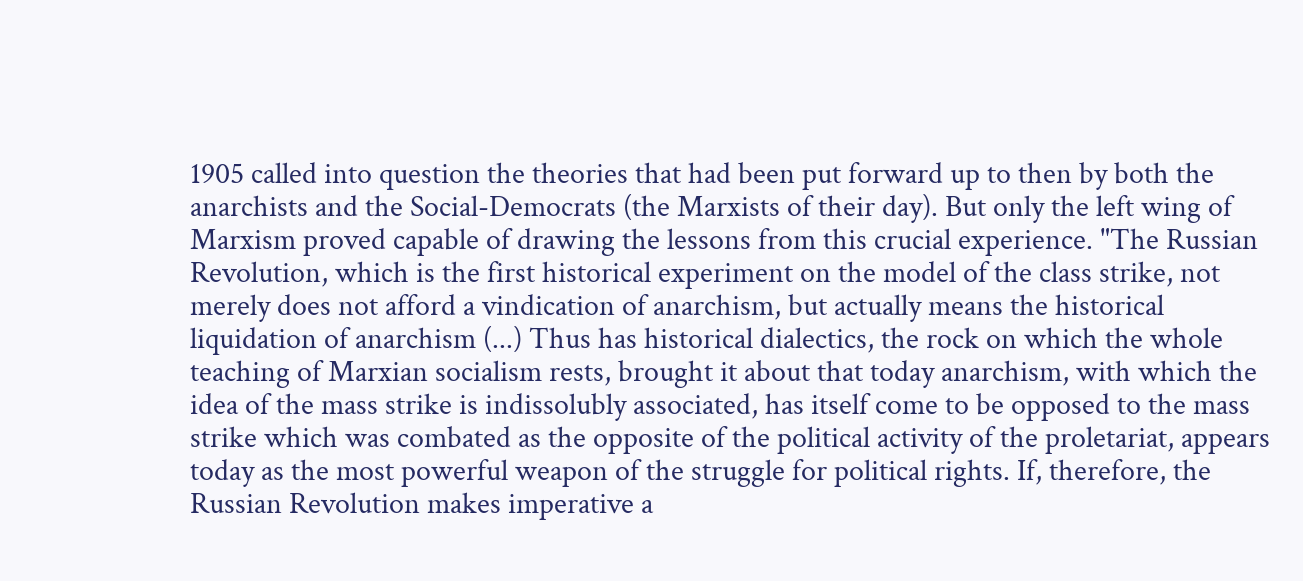1905 called into question the theories that had been put forward up to then by both the anarchists and the Social-Democrats (the Marxists of their day). But only the left wing of Marxism proved capable of drawing the lessons from this crucial experience. "The Russian Revolution, which is the first historical experiment on the model of the class strike, not merely does not afford a vindication of anarchism, but actually means the historical liquidation of anarchism (...) Thus has historical dialectics, the rock on which the whole teaching of Marxian socialism rests, brought it about that today anarchism, with which the idea of the mass strike is indissolubly associated, has itself come to be opposed to the mass strike which was combated as the opposite of the political activity of the proletariat, appears today as the most powerful weapon of the struggle for political rights. If, therefore, the Russian Revolution makes imperative a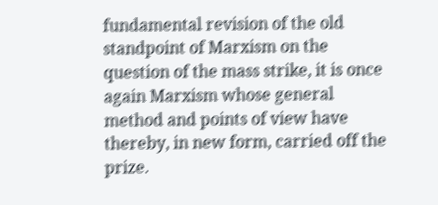fundamental revision of the old standpoint of Marxism on the question of the mass strike, it is once again Marxism whose general method and points of view have thereby, in new form, carried off the prize.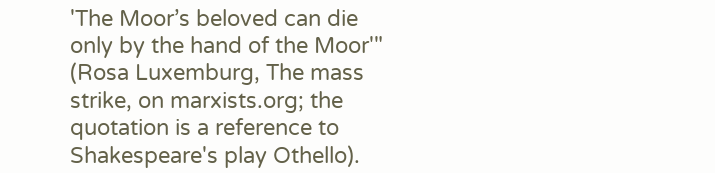'The Moor’s beloved can die only by the hand of the Moor'" (Rosa Luxemburg, The mass strike, on marxists.org; the quotation is a reference to Shakespeare's play Othello).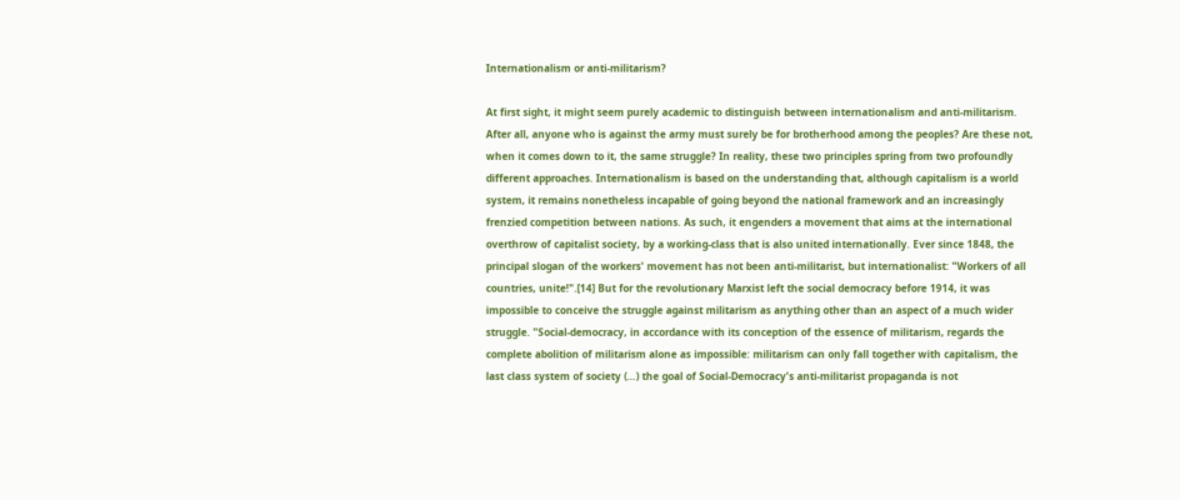Internationalism or anti-militarism?

At first sight, it might seem purely academic to distinguish between internationalism and anti-militarism. After all, anyone who is against the army must surely be for brotherhood among the peoples? Are these not, when it comes down to it, the same struggle? In reality, these two principles spring from two profoundly different approaches. Internationalism is based on the understanding that, although capitalism is a world system, it remains nonetheless incapable of going beyond the national framework and an increasingly frenzied competition between nations. As such, it engenders a movement that aims at the international overthrow of capitalist society, by a working-class that is also united internationally. Ever since 1848, the principal slogan of the workers' movement has not been anti-militarist, but internationalist: "Workers of all countries, unite!".[14] But for the revolutionary Marxist left the social democracy before 1914, it was impossible to conceive the struggle against militarism as anything other than an aspect of a much wider struggle. "Social-democracy, in accordance with its conception of the essence of militarism, regards the complete abolition of militarism alone as impossible: militarism can only fall together with capitalism, the last class system of society (…) the goal of Social-Democracy's anti-militarist propaganda is not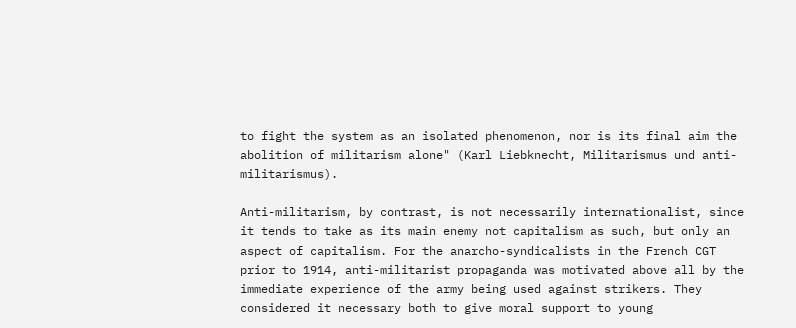to fight the system as an isolated phenomenon, nor is its final aim the abolition of militarism alone" (Karl Liebknecht, Militarismus und anti-militarismus).

Anti-militarism, by contrast, is not necessarily internationalist, since it tends to take as its main enemy not capitalism as such, but only an aspect of capitalism. For the anarcho-syndicalists in the French CGT prior to 1914, anti-militarist propaganda was motivated above all by the immediate experience of the army being used against strikers. They considered it necessary both to give moral support to young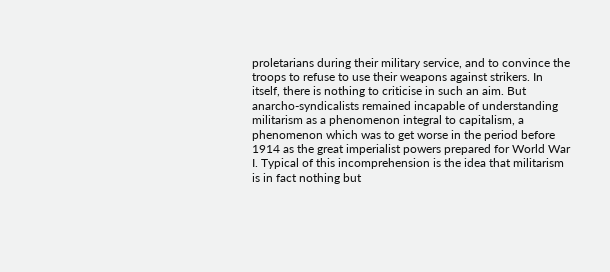proletarians during their military service, and to convince the troops to refuse to use their weapons against strikers. In itself, there is nothing to criticise in such an aim. But anarcho-syndicalists remained incapable of understanding militarism as a phenomenon integral to capitalism, a phenomenon which was to get worse in the period before 1914 as the great imperialist powers prepared for World War I. Typical of this incomprehension is the idea that militarism is in fact nothing but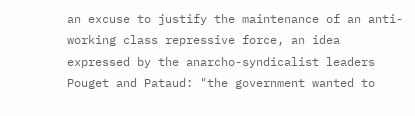an excuse to justify the maintenance of an anti-working class repressive force, an idea expressed by the anarcho-syndicalist leaders Pouget and Pataud: "the government wanted to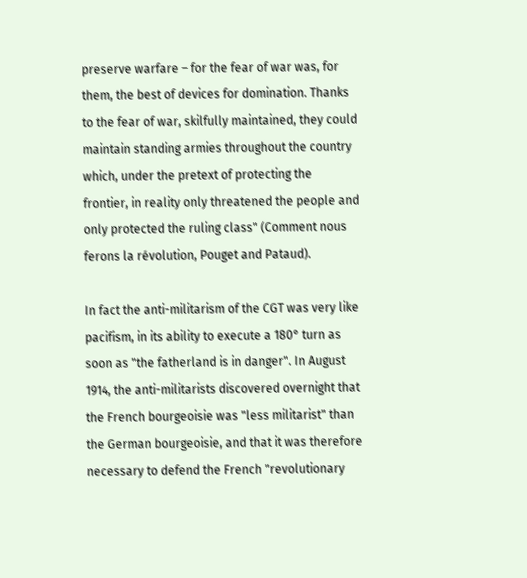preserve warfare – for the fear of war was, for them, the best of devices for domination. Thanks to the fear of war, skilfully maintained, they could maintain standing armies throughout the country which, under the pretext of protecting the frontier, in reality only threatened the people and only protected the ruling class" (Comment nous ferons la révolution, Pouget and Pataud).

In fact the anti-militarism of the CGT was very like pacifism, in its ability to execute a 180° turn as soon as "the fatherland is in danger". In August 1914, the anti-militarists discovered overnight that the French bourgeoisie was "less militarist" than the German bourgeoisie, and that it was therefore necessary to defend the French "revolutionary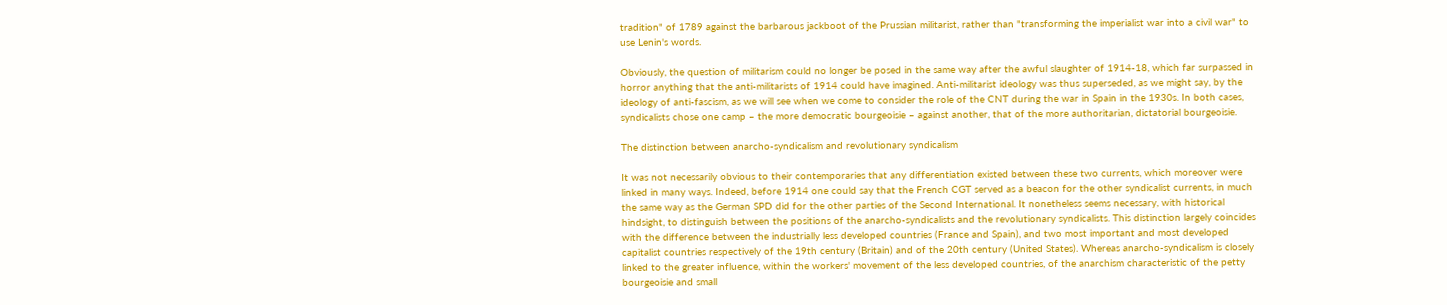tradition" of 1789 against the barbarous jackboot of the Prussian militarist, rather than "transforming the imperialist war into a civil war" to use Lenin's words.

Obviously, the question of militarism could no longer be posed in the same way after the awful slaughter of 1914-18, which far surpassed in horror anything that the anti-militarists of 1914 could have imagined. Anti-militarist ideology was thus superseded, as we might say, by the ideology of anti-fascism, as we will see when we come to consider the role of the CNT during the war in Spain in the 1930s. In both cases, syndicalists chose one camp – the more democratic bourgeoisie – against another, that of the more authoritarian, dictatorial bourgeoisie.

The distinction between anarcho-syndicalism and revolutionary syndicalism

It was not necessarily obvious to their contemporaries that any differentiation existed between these two currents, which moreover were linked in many ways. Indeed, before 1914 one could say that the French CGT served as a beacon for the other syndicalist currents, in much the same way as the German SPD did for the other parties of the Second International. It nonetheless seems necessary, with historical hindsight, to distinguish between the positions of the anarcho-syndicalists and the revolutionary syndicalists. This distinction largely coincides with the difference between the industrially less developed countries (France and Spain), and two most important and most developed capitalist countries respectively of the 19th century (Britain) and of the 20th century (United States). Whereas anarcho-syndicalism is closely linked to the greater influence, within the workers' movement of the less developed countries, of the anarchism characteristic of the petty bourgeoisie and small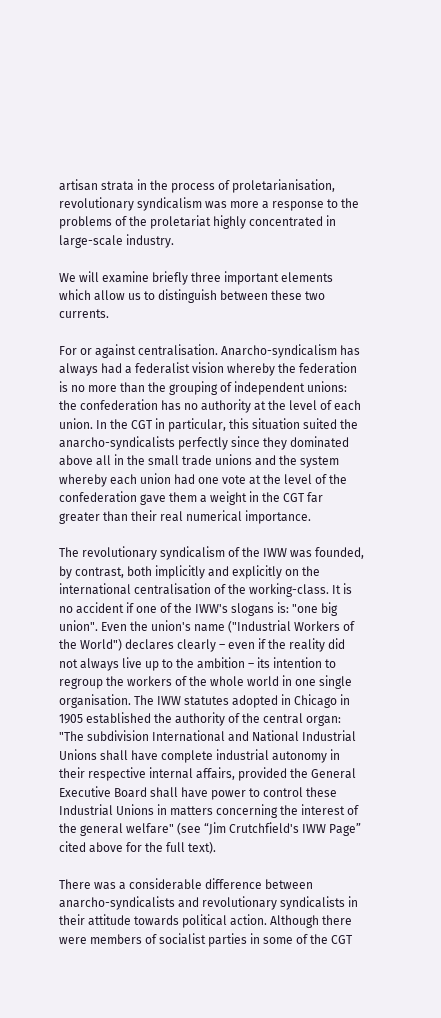artisan strata in the process of proletarianisation, revolutionary syndicalism was more a response to the problems of the proletariat highly concentrated in large-scale industry.

We will examine briefly three important elements which allow us to distinguish between these two currents.

For or against centralisation. Anarcho-syndicalism has always had a federalist vision whereby the federation is no more than the grouping of independent unions: the confederation has no authority at the level of each union. In the CGT in particular, this situation suited the anarcho-syndicalists perfectly since they dominated above all in the small trade unions and the system whereby each union had one vote at the level of the confederation gave them a weight in the CGT far greater than their real numerical importance.

The revolutionary syndicalism of the IWW was founded, by contrast, both implicitly and explicitly on the international centralisation of the working-class. It is no accident if one of the IWW's slogans is: "one big union". Even the union's name ("Industrial Workers of the World") declares clearly – even if the reality did not always live up to the ambition – its intention to regroup the workers of the whole world in one single organisation. The IWW statutes adopted in Chicago in 1905 established the authority of the central organ: "The subdivision International and National Industrial Unions shall have complete industrial autonomy in their respective internal affairs, provided the General Executive Board shall have power to control these Industrial Unions in matters concerning the interest of the general welfare" (see “Jim Crutchfield's IWW Page” cited above for the full text).

There was a considerable difference between anarcho-syndicalists and revolutionary syndicalists in their attitude towards political action. Although there were members of socialist parties in some of the CGT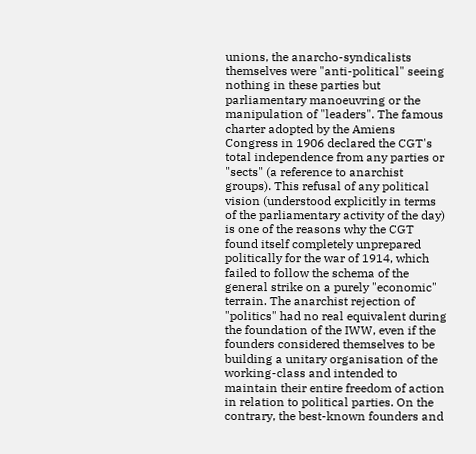unions, the anarcho-syndicalists themselves were "anti-political" seeing nothing in these parties but parliamentary manoeuvring or the manipulation of "leaders". The famous charter adopted by the Amiens Congress in 1906 declared the CGT's total independence from any parties or "sects" (a reference to anarchist groups). This refusal of any political vision (understood explicitly in terms of the parliamentary activity of the day) is one of the reasons why the CGT found itself completely unprepared politically for the war of 1914, which failed to follow the schema of the general strike on a purely "economic" terrain. The anarchist rejection of "politics" had no real equivalent during the foundation of the IWW, even if the founders considered themselves to be building a unitary organisation of the working-class and intended to maintain their entire freedom of action in relation to political parties. On the contrary, the best-known founders and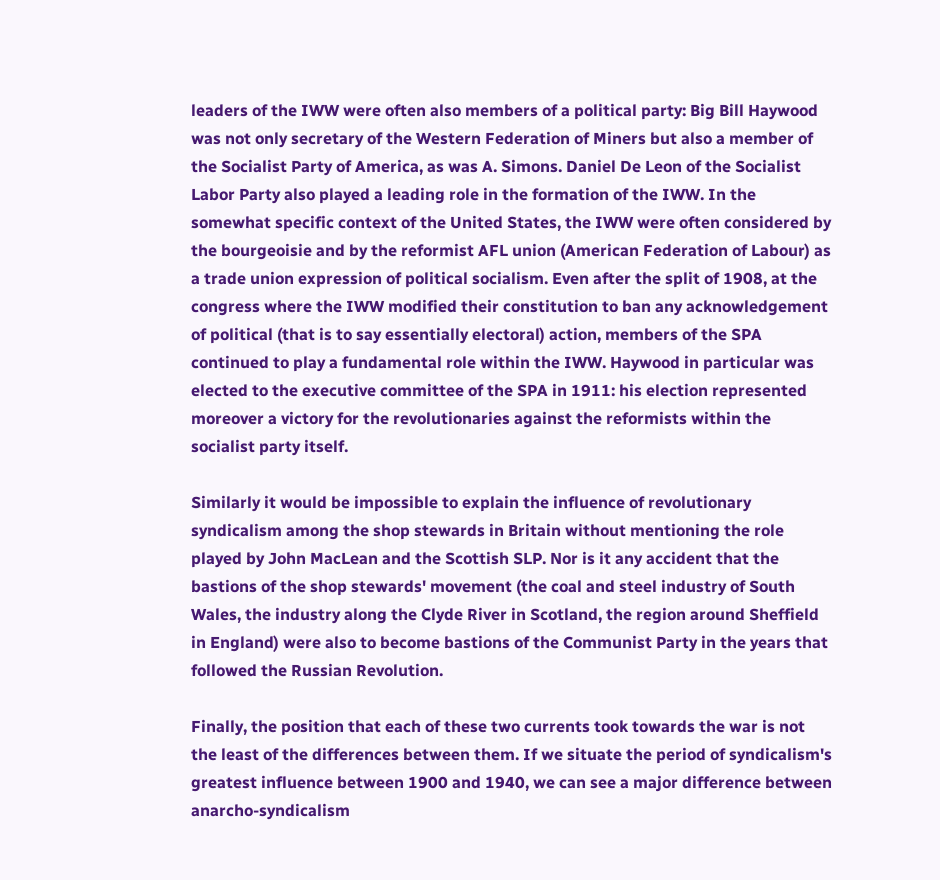leaders of the IWW were often also members of a political party: Big Bill Haywood was not only secretary of the Western Federation of Miners but also a member of the Socialist Party of America, as was A. Simons. Daniel De Leon of the Socialist Labor Party also played a leading role in the formation of the IWW. In the somewhat specific context of the United States, the IWW were often considered by the bourgeoisie and by the reformist AFL union (American Federation of Labour) as a trade union expression of political socialism. Even after the split of 1908, at the congress where the IWW modified their constitution to ban any acknowledgement of political (that is to say essentially electoral) action, members of the SPA continued to play a fundamental role within the IWW. Haywood in particular was elected to the executive committee of the SPA in 1911: his election represented moreover a victory for the revolutionaries against the reformists within the socialist party itself.

Similarly it would be impossible to explain the influence of revolutionary syndicalism among the shop stewards in Britain without mentioning the role played by John MacLean and the Scottish SLP. Nor is it any accident that the bastions of the shop stewards' movement (the coal and steel industry of South Wales, the industry along the Clyde River in Scotland, the region around Sheffield in England) were also to become bastions of the Communist Party in the years that followed the Russian Revolution.

Finally, the position that each of these two currents took towards the war is not the least of the differences between them. If we situate the period of syndicalism's greatest influence between 1900 and 1940, we can see a major difference between anarcho-syndicalism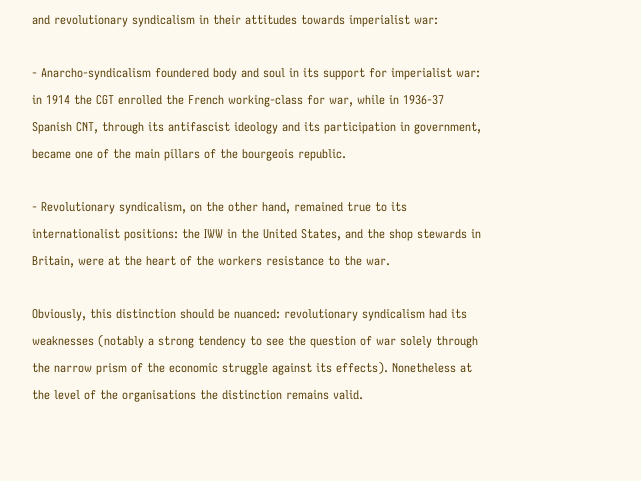and revolutionary syndicalism in their attitudes towards imperialist war:

- Anarcho-syndicalism foundered body and soul in its support for imperialist war: in 1914 the CGT enrolled the French working-class for war, while in 1936-37 Spanish CNT, through its antifascist ideology and its participation in government, became one of the main pillars of the bourgeois republic.

- Revolutionary syndicalism, on the other hand, remained true to its internationalist positions: the IWW in the United States, and the shop stewards in Britain, were at the heart of the workers resistance to the war.

Obviously, this distinction should be nuanced: revolutionary syndicalism had its weaknesses (notably a strong tendency to see the question of war solely through the narrow prism of the economic struggle against its effects). Nonetheless at the level of the organisations the distinction remains valid.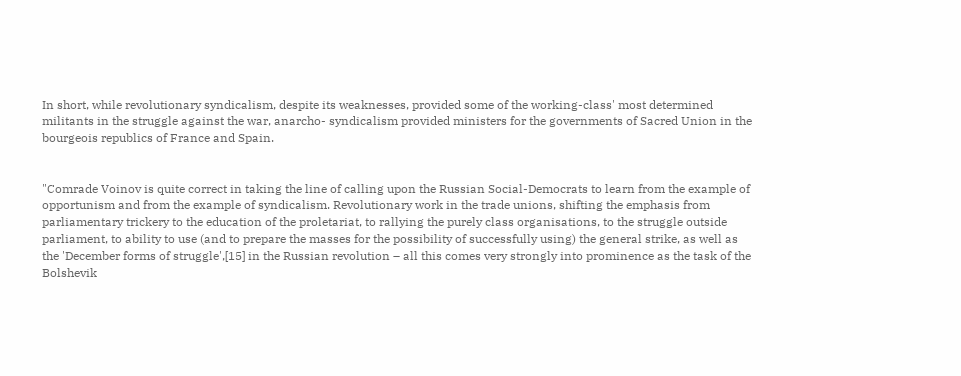In short, while revolutionary syndicalism, despite its weaknesses, provided some of the working-class' most determined militants in the struggle against the war, anarcho- syndicalism provided ministers for the governments of Sacred Union in the bourgeois republics of France and Spain.


"Comrade Voinov is quite correct in taking the line of calling upon the Russian Social-Democrats to learn from the example of opportunism and from the example of syndicalism. Revolutionary work in the trade unions, shifting the emphasis from parliamentary trickery to the education of the proletariat, to rallying the purely class organisations, to the struggle outside parliament, to ability to use (and to prepare the masses for the possibility of successfully using) the general strike, as well as the 'December forms of struggle',[15] in the Russian revolution – all this comes very strongly into prominence as the task of the Bolshevik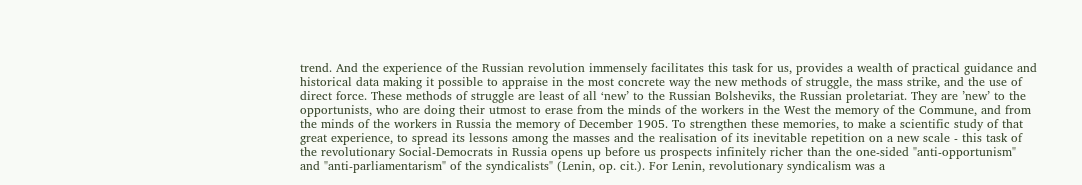trend. And the experience of the Russian revolution immensely facilitates this task for us, provides a wealth of practical guidance and historical data making it possible to appraise in the most concrete way the new methods of struggle, the mass strike, and the use of direct force. These methods of struggle are least of all ‘new’ to the Russian Bolsheviks, the Russian proletariat. They are ’new’ to the opportunists, who are doing their utmost to erase from the minds of the workers in the West the memory of the Commune, and from the minds of the workers in Russia the memory of December 1905. To strengthen these memories, to make a scientific study of that great experience, to spread its lessons among the masses and the realisation of its inevitable repetition on a new scale - this task of the revolutionary Social-Democrats in Russia opens up before us prospects infinitely richer than the one-sided "anti-opportunism" and "anti-parliamentarism" of the syndicalists" (Lenin, op. cit.). For Lenin, revolutionary syndicalism was a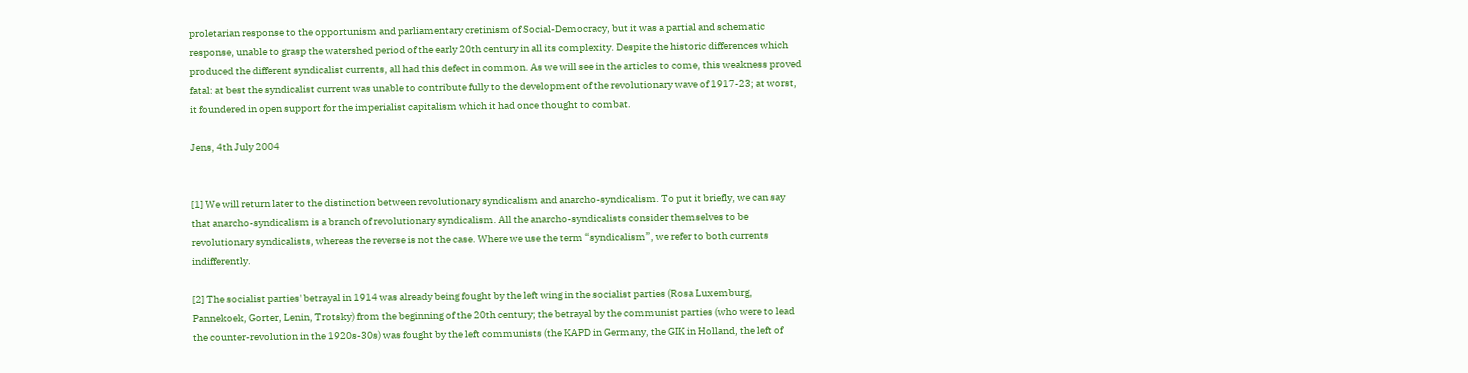proletarian response to the opportunism and parliamentary cretinism of Social-Democracy, but it was a partial and schematic response, unable to grasp the watershed period of the early 20th century in all its complexity. Despite the historic differences which produced the different syndicalist currents, all had this defect in common. As we will see in the articles to come, this weakness proved fatal: at best the syndicalist current was unable to contribute fully to the development of the revolutionary wave of 1917-23; at worst, it foundered in open support for the imperialist capitalism which it had once thought to combat.

Jens, 4th July 2004


[1] We will return later to the distinction between revolutionary syndicalism and anarcho-syndicalism. To put it briefly, we can say that anarcho-syndicalism is a branch of revolutionary syndicalism. All the anarcho-syndicalists consider themselves to be revolutionary syndicalists, whereas the reverse is not the case. Where we use the term “syndicalism”, we refer to both currents indifferently.

[2] The socialist parties' betrayal in 1914 was already being fought by the left wing in the socialist parties (Rosa Luxemburg, Pannekoek, Gorter, Lenin, Trotsky) from the beginning of the 20th century; the betrayal by the communist parties (who were to lead the counter-revolution in the 1920s-30s) was fought by the left communists (the KAPD in Germany, the GIK in Holland, the left of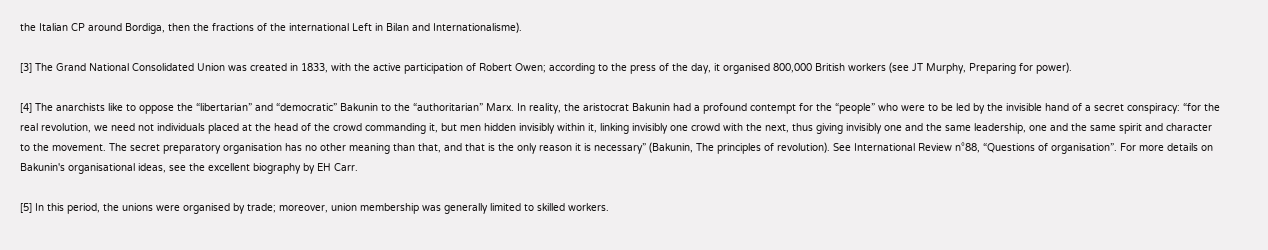the Italian CP around Bordiga, then the fractions of the international Left in Bilan and Internationalisme).

[3] The Grand National Consolidated Union was created in 1833, with the active participation of Robert Owen; according to the press of the day, it organised 800,000 British workers (see JT Murphy, Preparing for power).

[4] The anarchists like to oppose the “libertarian” and “democratic” Bakunin to the “authoritarian” Marx. In reality, the aristocrat Bakunin had a profound contempt for the “people” who were to be led by the invisible hand of a secret conspiracy: “for the real revolution, we need not individuals placed at the head of the crowd commanding it, but men hidden invisibly within it, linking invisibly one crowd with the next, thus giving invisibly one and the same leadership, one and the same spirit and character to the movement. The secret preparatory organisation has no other meaning than that, and that is the only reason it is necessary” (Bakunin, The principles of revolution). See International Review n°88, “Questions of organisation”. For more details on Bakunin's organisational ideas, see the excellent biography by EH Carr.

[5] In this period, the unions were organised by trade; moreover, union membership was generally limited to skilled workers.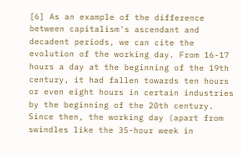[6] As an example of the difference between capitalism's ascendant and decadent periods, we can cite the evolution of the working day. From 16-17 hours a day at the beginning of the 19th century, it had fallen towards ten hours or even eight hours in certain industries by the beginning of the 20th century. Since then, the working day (apart from swindles like the 35-hour week in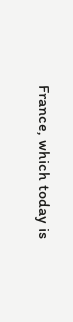France, which today is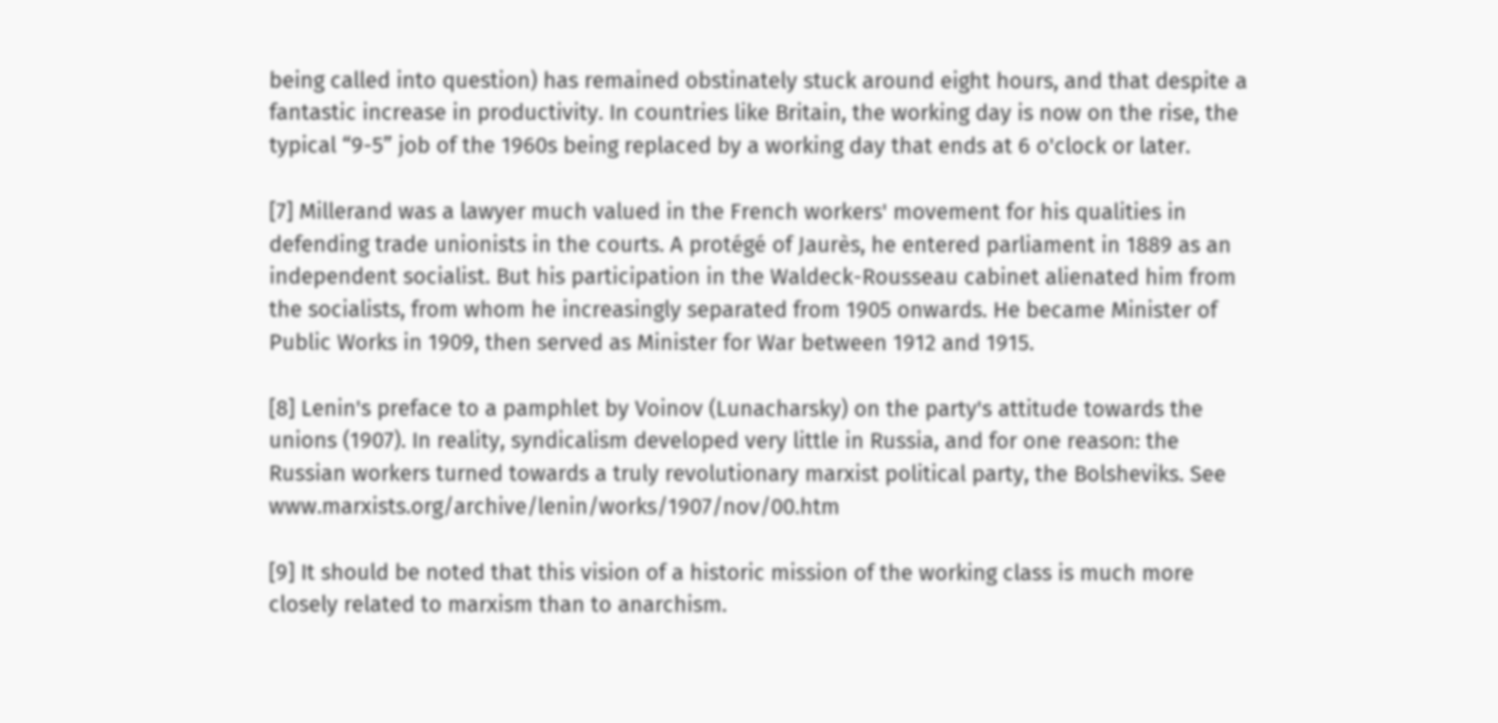being called into question) has remained obstinately stuck around eight hours, and that despite a fantastic increase in productivity. In countries like Britain, the working day is now on the rise, the typical “9-5” job of the 1960s being replaced by a working day that ends at 6 o'clock or later.

[7] Millerand was a lawyer much valued in the French workers' movement for his qualities in defending trade unionists in the courts. A protégé of Jaurès, he entered parliament in 1889 as an independent socialist. But his participation in the Waldeck-Rousseau cabinet alienated him from the socialists, from whom he increasingly separated from 1905 onwards. He became Minister of Public Works in 1909, then served as Minister for War between 1912 and 1915.

[8] Lenin's preface to a pamphlet by Voinov (Lunacharsky) on the party's attitude towards the unions (1907). In reality, syndicalism developed very little in Russia, and for one reason: the Russian workers turned towards a truly revolutionary marxist political party, the Bolsheviks. See www.marxists.org/archive/lenin/works/1907/nov/00.htm

[9] It should be noted that this vision of a historic mission of the working class is much more closely related to marxism than to anarchism.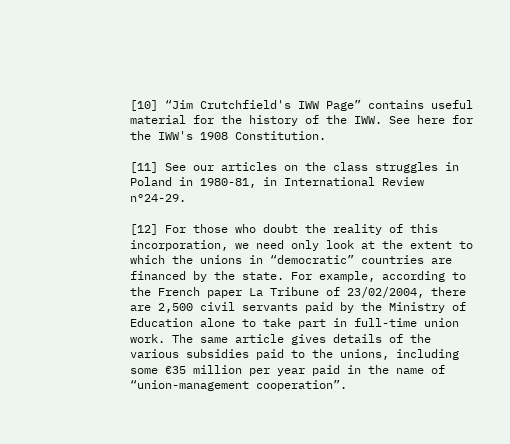[10] “Jim Crutchfield's IWW Page” contains useful material for the history of the IWW. See here for the IWW's 1908 Constitution.

[11] See our articles on the class struggles in Poland in 1980-81, in International Review n°24-29.

[12] For those who doubt the reality of this incorporation, we need only look at the extent to which the unions in “democratic” countries are financed by the state. For example, according to the French paper La Tribune of 23/02/2004, there are 2,500 civil servants paid by the Ministry of Education alone to take part in full-time union work. The same article gives details of the various subsidies paid to the unions, including some €35 million per year paid in the name of “union-management cooperation”.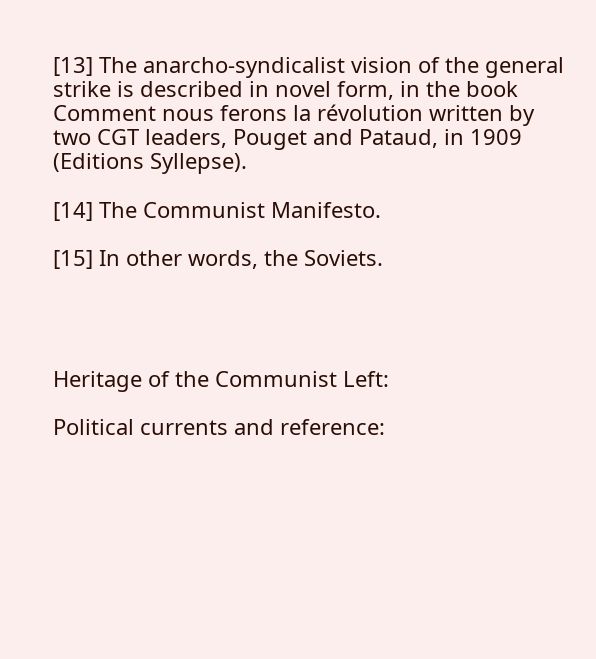[13] The anarcho-syndicalist vision of the general strike is described in novel form, in the book Comment nous ferons la révolution written by two CGT leaders, Pouget and Pataud, in 1909 (Editions Syllepse).

[14] The Communist Manifesto.

[15] In other words, the Soviets.




Heritage of the Communist Left:

Political currents and reference: